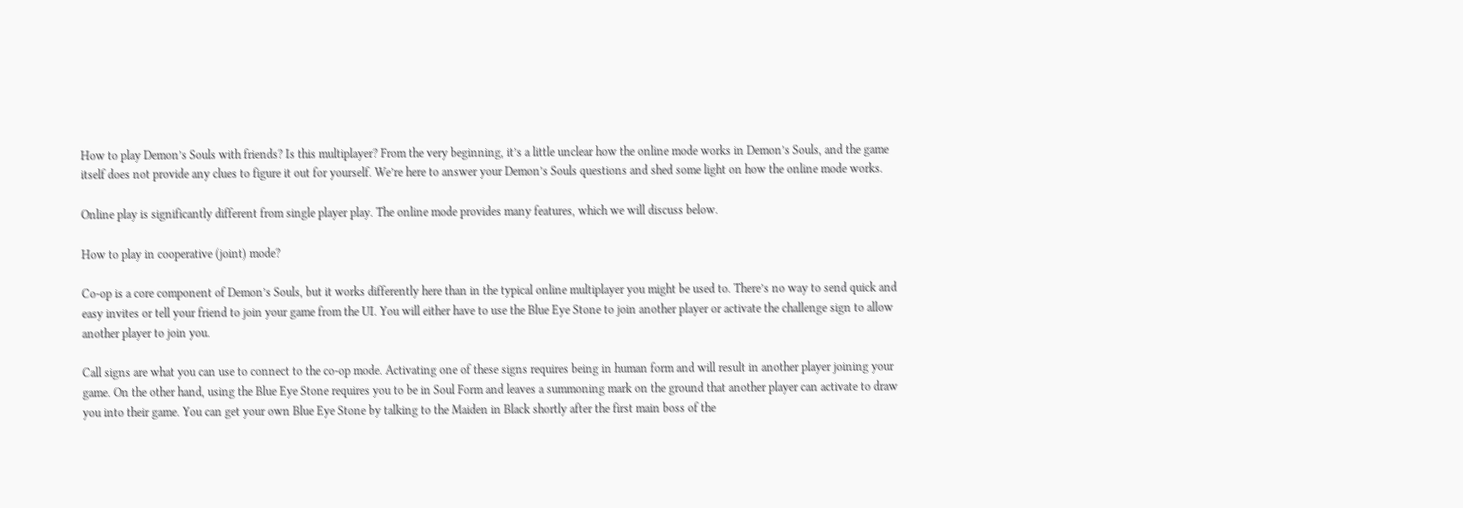How to play Demon’s Souls with friends? Is this multiplayer? From the very beginning, it’s a little unclear how the online mode works in Demon’s Souls, and the game itself does not provide any clues to figure it out for yourself. We’re here to answer your Demon’s Souls questions and shed some light on how the online mode works.

Online play is significantly different from single player play. The online mode provides many features, which we will discuss below.

How to play in cooperative (joint) mode?

Co-op is a core component of Demon’s Souls, but it works differently here than in the typical online multiplayer you might be used to. There’s no way to send quick and easy invites or tell your friend to join your game from the UI. You will either have to use the Blue Eye Stone to join another player or activate the challenge sign to allow another player to join you.

Call signs are what you can use to connect to the co-op mode. Activating one of these signs requires being in human form and will result in another player joining your game. On the other hand, using the Blue Eye Stone requires you to be in Soul Form and leaves a summoning mark on the ground that another player can activate to draw you into their game. You can get your own Blue Eye Stone by talking to the Maiden in Black shortly after the first main boss of the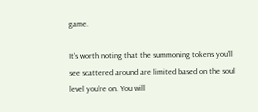game.

It’s worth noting that the summoning tokens you’ll see scattered around are limited based on the soul level you’re on. You will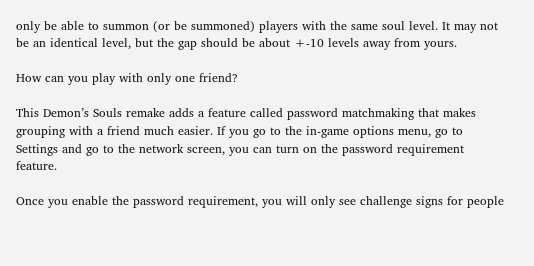only be able to summon (or be summoned) players with the same soul level. It may not be an identical level, but the gap should be about +-10 levels away from yours.

How can you play with only one friend?

This Demon’s Souls remake adds a feature called password matchmaking that makes grouping with a friend much easier. If you go to the in-game options menu, go to Settings and go to the network screen, you can turn on the password requirement feature.

Once you enable the password requirement, you will only see challenge signs for people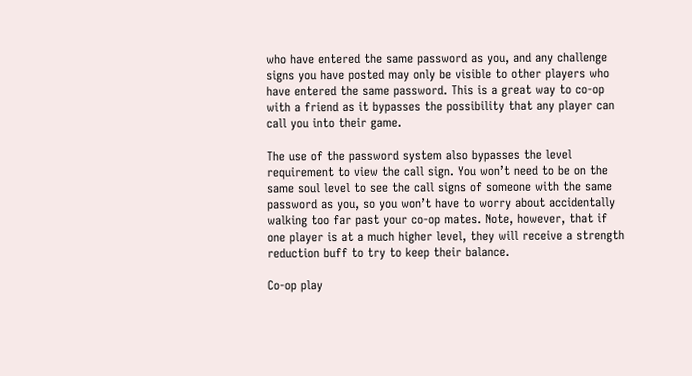who have entered the same password as you, and any challenge signs you have posted may only be visible to other players who have entered the same password. This is a great way to co-op with a friend as it bypasses the possibility that any player can call you into their game.

The use of the password system also bypasses the level requirement to view the call sign. You won’t need to be on the same soul level to see the call signs of someone with the same password as you, so you won’t have to worry about accidentally walking too far past your co-op mates. Note, however, that if one player is at a much higher level, they will receive a strength reduction buff to try to keep their balance.

Co-op play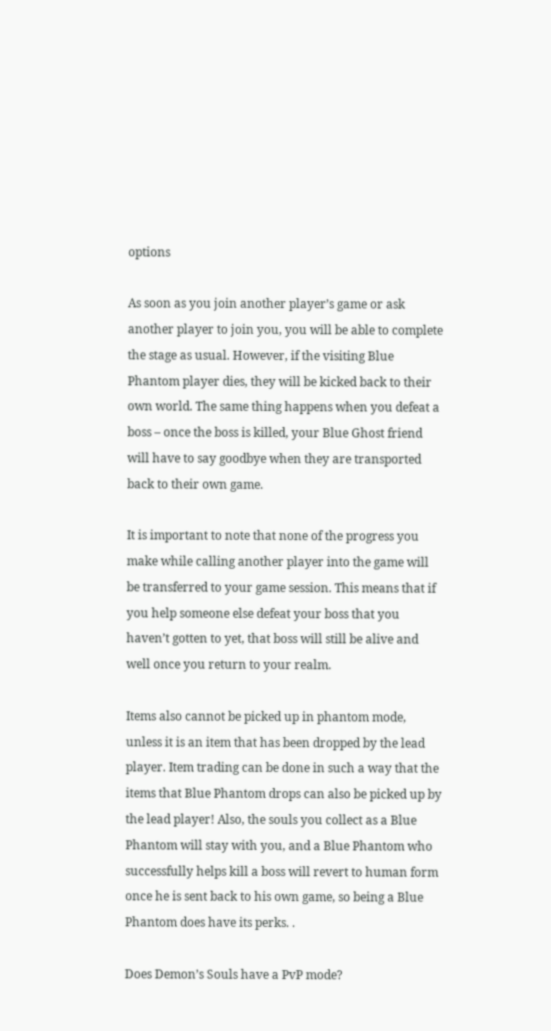options

As soon as you join another player’s game or ask another player to join you, you will be able to complete the stage as usual. However, if the visiting Blue Phantom player dies, they will be kicked back to their own world. The same thing happens when you defeat a boss – once the boss is killed, your Blue Ghost friend will have to say goodbye when they are transported back to their own game.

It is important to note that none of the progress you make while calling another player into the game will be transferred to your game session. This means that if you help someone else defeat your boss that you haven’t gotten to yet, that boss will still be alive and well once you return to your realm.

Items also cannot be picked up in phantom mode, unless it is an item that has been dropped by the lead player. Item trading can be done in such a way that the items that Blue Phantom drops can also be picked up by the lead player! Also, the souls you collect as a Blue Phantom will stay with you, and a Blue Phantom who successfully helps kill a boss will revert to human form once he is sent back to his own game, so being a Blue Phantom does have its perks. .

Does Demon’s Souls have a PvP mode?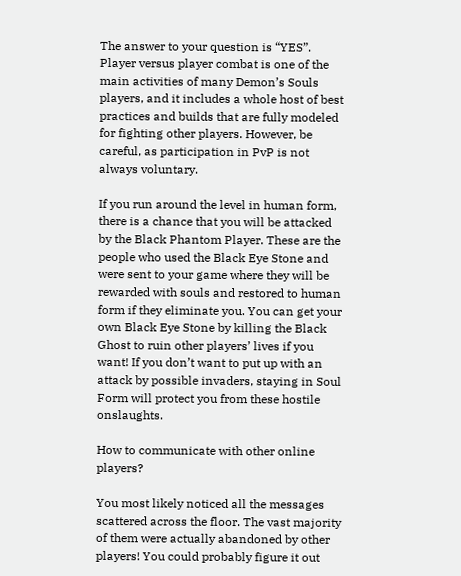The answer to your question is “YES”. Player versus player combat is one of the main activities of many Demon’s Souls players, and it includes a whole host of best practices and builds that are fully modeled for fighting other players. However, be careful, as participation in PvP is not always voluntary.

If you run around the level in human form, there is a chance that you will be attacked by the Black Phantom Player. These are the people who used the Black Eye Stone and were sent to your game where they will be rewarded with souls and restored to human form if they eliminate you. You can get your own Black Eye Stone by killing the Black Ghost to ruin other players’ lives if you want! If you don’t want to put up with an attack by possible invaders, staying in Soul Form will protect you from these hostile onslaughts.

How to communicate with other online players?

You most likely noticed all the messages scattered across the floor. The vast majority of them were actually abandoned by other players! You could probably figure it out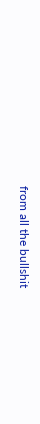from all the bullshit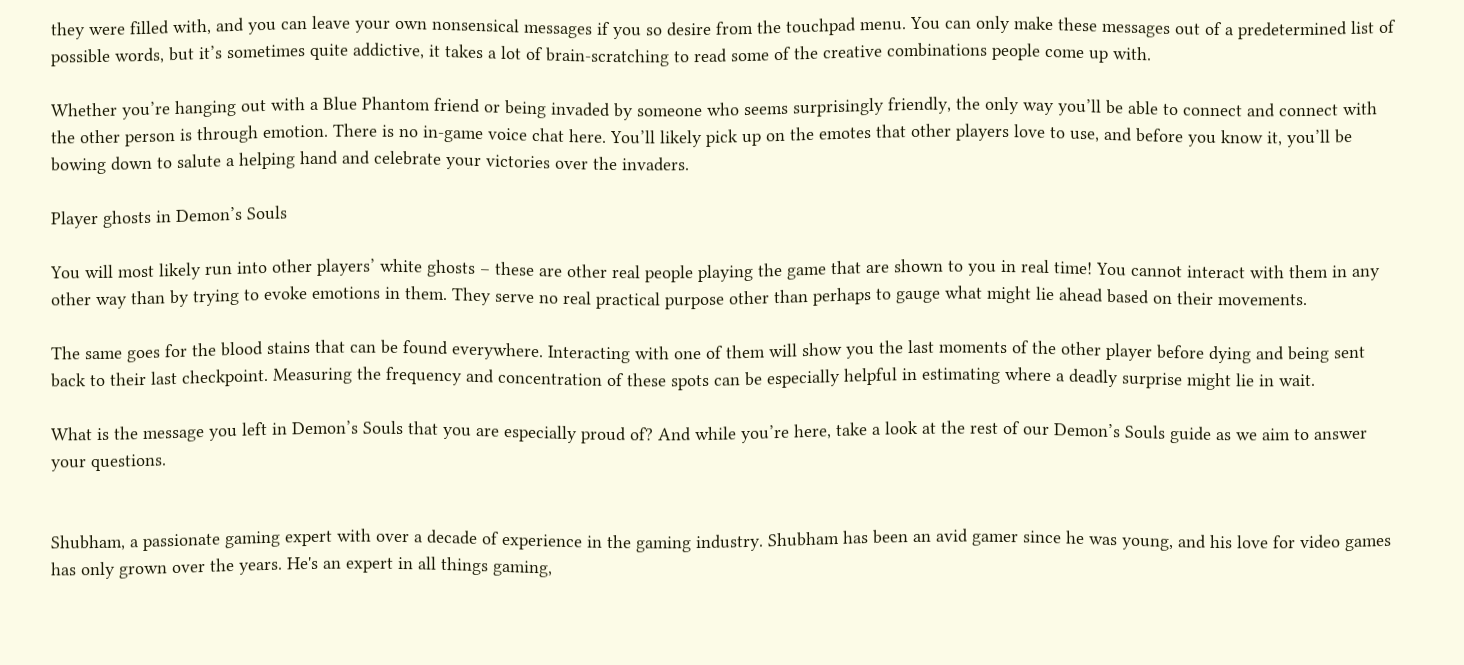they were filled with, and you can leave your own nonsensical messages if you so desire from the touchpad menu. You can only make these messages out of a predetermined list of possible words, but it’s sometimes quite addictive, it takes a lot of brain-scratching to read some of the creative combinations people come up with.

Whether you’re hanging out with a Blue Phantom friend or being invaded by someone who seems surprisingly friendly, the only way you’ll be able to connect and connect with the other person is through emotion. There is no in-game voice chat here. You’ll likely pick up on the emotes that other players love to use, and before you know it, you’ll be bowing down to salute a helping hand and celebrate your victories over the invaders.

Player ghosts in Demon’s Souls

You will most likely run into other players’ white ghosts – these are other real people playing the game that are shown to you in real time! You cannot interact with them in any other way than by trying to evoke emotions in them. They serve no real practical purpose other than perhaps to gauge what might lie ahead based on their movements.

The same goes for the blood stains that can be found everywhere. Interacting with one of them will show you the last moments of the other player before dying and being sent back to their last checkpoint. Measuring the frequency and concentration of these spots can be especially helpful in estimating where a deadly surprise might lie in wait.

What is the message you left in Demon’s Souls that you are especially proud of? And while you’re here, take a look at the rest of our Demon’s Souls guide as we aim to answer your questions.


Shubham, a passionate gaming expert with over a decade of experience in the gaming industry. Shubham has been an avid gamer since he was young, and his love for video games has only grown over the years. He's an expert in all things gaming,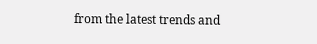from the latest trends and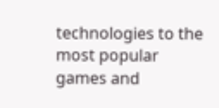technologies to the most popular games and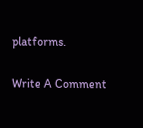platforms.

Write A Comment